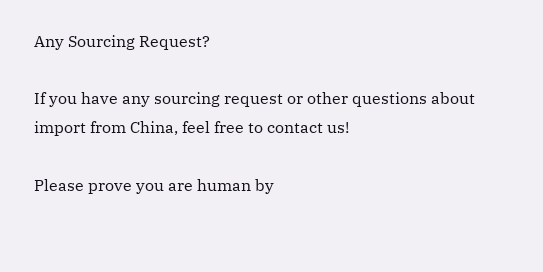Any Sourcing Request?

If you have any sourcing request or other questions about import from China, feel free to contact us!

Please prove you are human by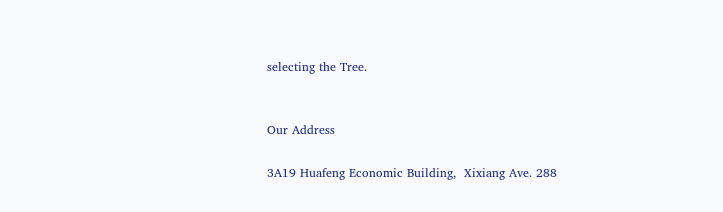selecting the Tree.


Our Address

3A19 Huafeng Economic Building,  Xixiang Ave. 288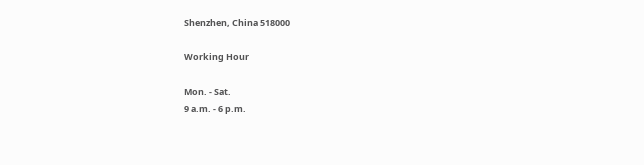Shenzhen, China 518000

Working Hour

Mon. - Sat.
9 a.m. - 6 p.m.